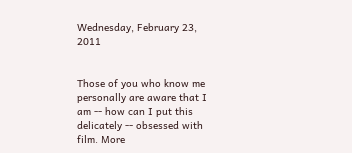Wednesday, February 23, 2011


Those of you who know me personally are aware that I am -- how can I put this delicately -- obsessed with film. More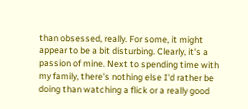than obsessed, really. For some, it might appear to be a bit disturbing. Clearly, it's a passion of mine. Next to spending time with my family, there's nothing else I'd rather be doing than watching a flick or a really good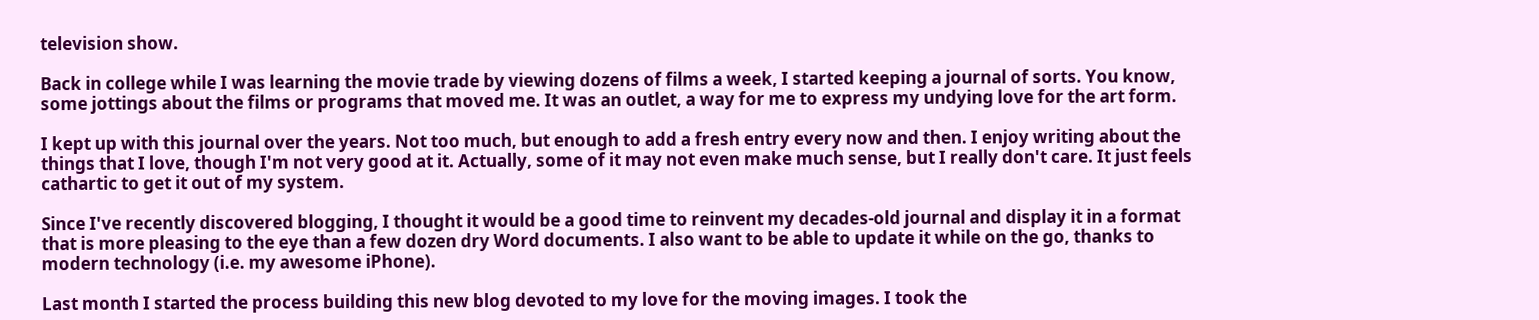television show.

Back in college while I was learning the movie trade by viewing dozens of films a week, I started keeping a journal of sorts. You know, some jottings about the films or programs that moved me. It was an outlet, a way for me to express my undying love for the art form.

I kept up with this journal over the years. Not too much, but enough to add a fresh entry every now and then. I enjoy writing about the things that I love, though I'm not very good at it. Actually, some of it may not even make much sense, but I really don't care. It just feels cathartic to get it out of my system.

Since I've recently discovered blogging, I thought it would be a good time to reinvent my decades-old journal and display it in a format that is more pleasing to the eye than a few dozen dry Word documents. I also want to be able to update it while on the go, thanks to modern technology (i.e. my awesome iPhone).

Last month I started the process building this new blog devoted to my love for the moving images. I took the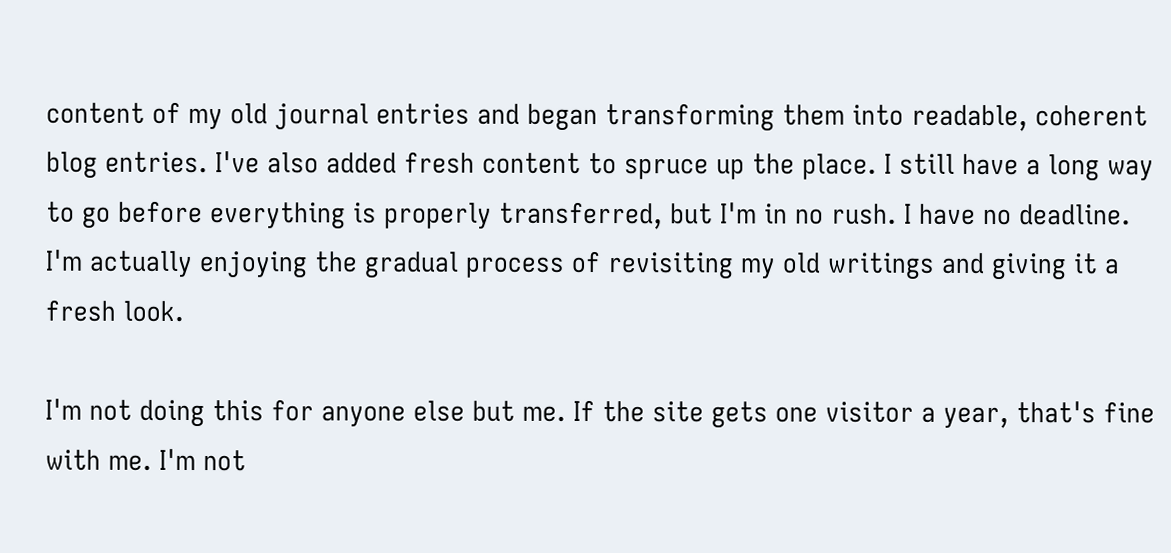content of my old journal entries and began transforming them into readable, coherent blog entries. I've also added fresh content to spruce up the place. I still have a long way to go before everything is properly transferred, but I'm in no rush. I have no deadline. I'm actually enjoying the gradual process of revisiting my old writings and giving it a fresh look.

I'm not doing this for anyone else but me. If the site gets one visitor a year, that's fine with me. I'm not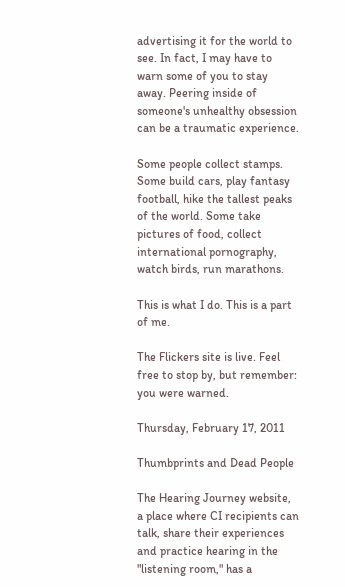advertising it for the world to see. In fact, I may have to warn some of you to stay away. Peering inside of someone's unhealthy obsession can be a traumatic experience.

Some people collect stamps. Some build cars, play fantasy football, hike the tallest peaks of the world. Some take pictures of food, collect international pornography, watch birds, run marathons.

This is what I do. This is a part of me.

The Flickers site is live. Feel free to stop by, but remember: you were warned.

Thursday, February 17, 2011

Thumbprints and Dead People

The Hearing Journey website, a place where CI recipients can talk, share their experiences and practice hearing in the "listening room," has a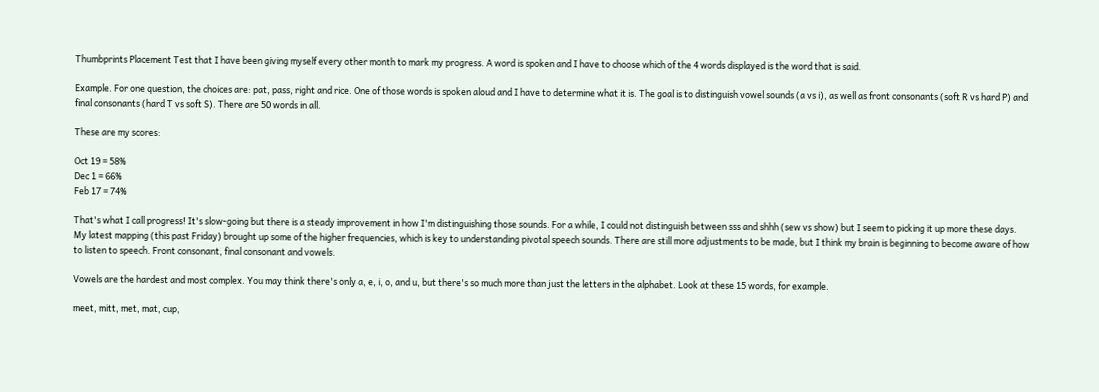Thumbprints Placement Test that I have been giving myself every other month to mark my progress. A word is spoken and I have to choose which of the 4 words displayed is the word that is said.

Example. For one question, the choices are: pat, pass, right and rice. One of those words is spoken aloud and I have to determine what it is. The goal is to distinguish vowel sounds (a vs i), as well as front consonants (soft R vs hard P) and final consonants (hard T vs soft S). There are 50 words in all.

These are my scores:

Oct 19 = 58%
Dec 1 = 66%
Feb 17 = 74%

That's what I call progress! It's slow-going but there is a steady improvement in how I'm distinguishing those sounds. For a while, I could not distinguish between sss and shhh (sew vs show) but I seem to picking it up more these days. My latest mapping (this past Friday) brought up some of the higher frequencies, which is key to understanding pivotal speech sounds. There are still more adjustments to be made, but I think my brain is beginning to become aware of how to listen to speech. Front consonant, final consonant and vowels.

Vowels are the hardest and most complex. You may think there's only a, e, i, o, and u, but there's so much more than just the letters in the alphabet. Look at these 15 words, for example.

meet, mitt, met, mat, cup,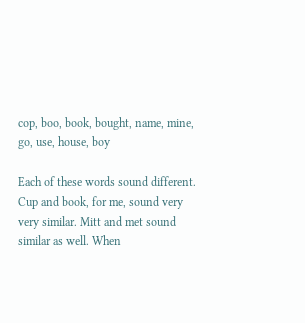cop, boo, book, bought, name, mine, go, use, house, boy

Each of these words sound different. Cup and book, for me, sound very very similar. Mitt and met sound similar as well. When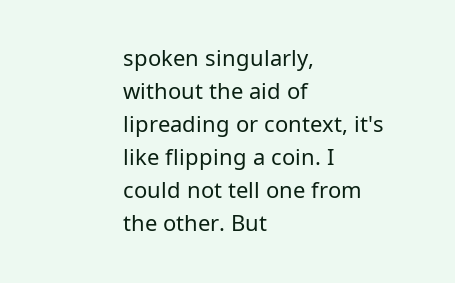spoken singularly, without the aid of lipreading or context, it's like flipping a coin. I could not tell one from the other. But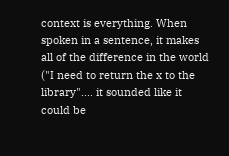context is everything. When spoken in a sentence, it makes all of the difference in the world ("I need to return the x to the library".... it sounded like it could be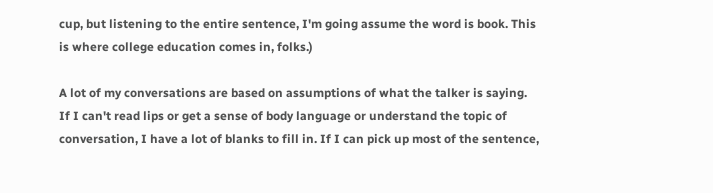cup, but listening to the entire sentence, I'm going assume the word is book. This is where college education comes in, folks.)

A lot of my conversations are based on assumptions of what the talker is saying. If I can't read lips or get a sense of body language or understand the topic of conversation, I have a lot of blanks to fill in. If I can pick up most of the sentence,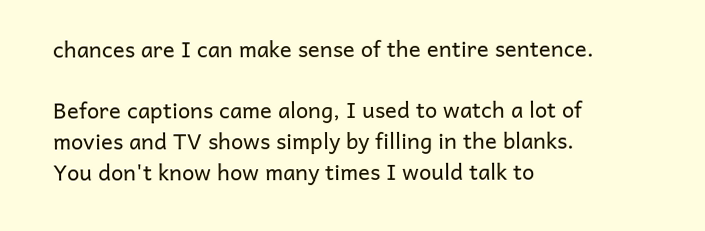chances are I can make sense of the entire sentence.

Before captions came along, I used to watch a lot of movies and TV shows simply by filling in the blanks. You don't know how many times I would talk to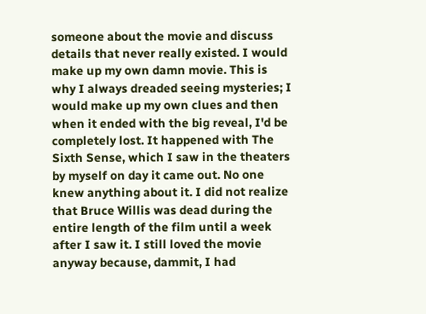someone about the movie and discuss details that never really existed. I would make up my own damn movie. This is why I always dreaded seeing mysteries; I would make up my own clues and then when it ended with the big reveal, I'd be completely lost. It happened with The Sixth Sense, which I saw in the theaters by myself on day it came out. No one knew anything about it. I did not realize that Bruce Willis was dead during the entire length of the film until a week after I saw it. I still loved the movie anyway because, dammit, I had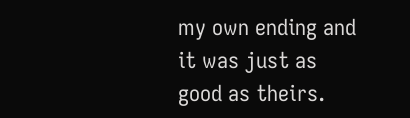my own ending and it was just as good as theirs.